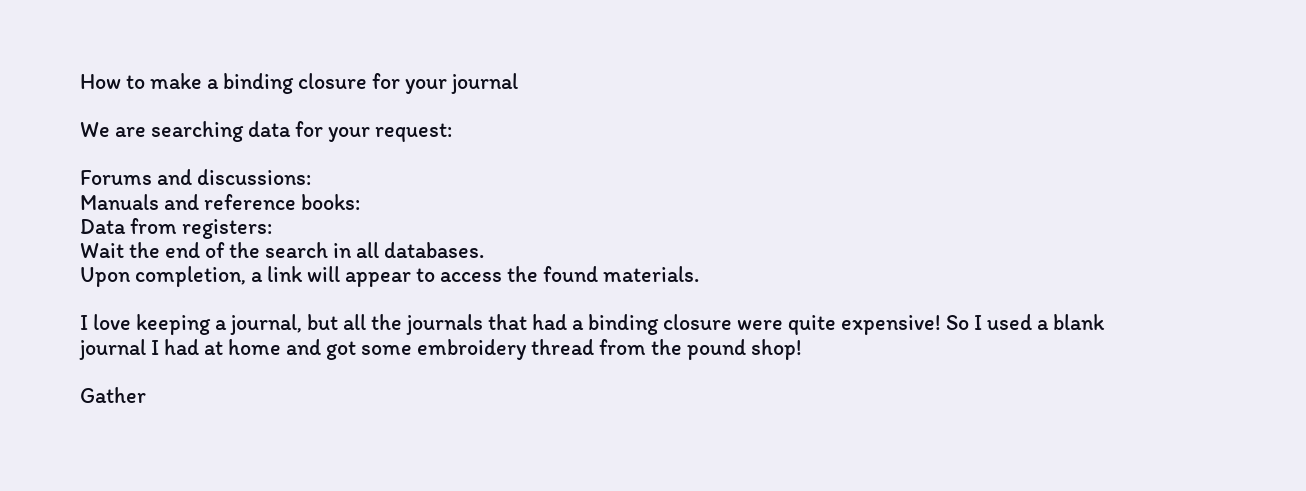How to make a binding closure for your journal

We are searching data for your request:

Forums and discussions:
Manuals and reference books:
Data from registers:
Wait the end of the search in all databases.
Upon completion, a link will appear to access the found materials.

I love keeping a journal, but all the journals that had a binding closure were quite expensive! So I used a blank journal I had at home and got some embroidery thread from the pound shop!

Gather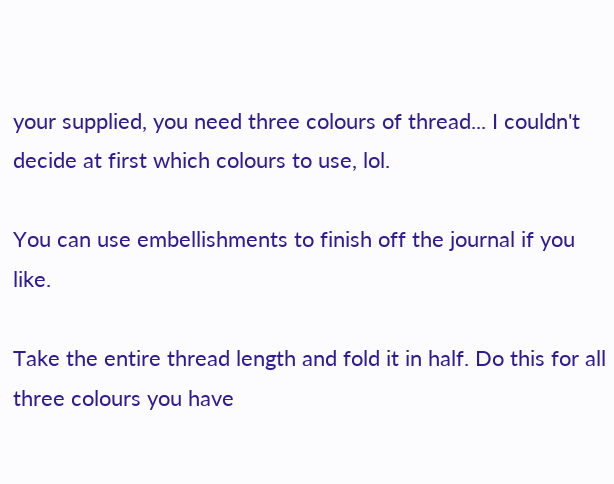your supplied, you need three colours of thread... I couldn't decide at first which colours to use, lol.

You can use embellishments to finish off the journal if you like.

Take the entire thread length and fold it in half. Do this for all three colours you have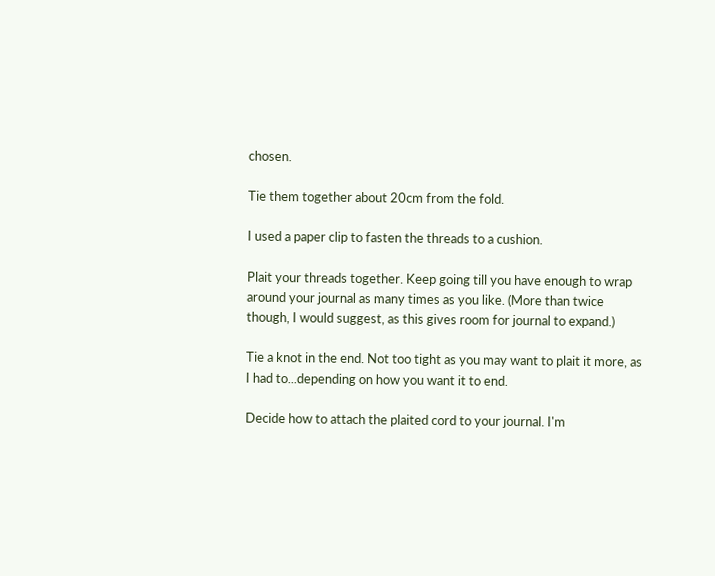chosen.

Tie them together about 20cm from the fold.

I used a paper clip to fasten the threads to a cushion.

Plait your threads together. Keep going till you have enough to wrap around your journal as many times as you like. (More than twice though, I would suggest, as this gives room for journal to expand.)

Tie a knot in the end. Not too tight as you may want to plait it more, as I had to...depending on how you want it to end.

Decide how to attach the plaited cord to your journal. I'm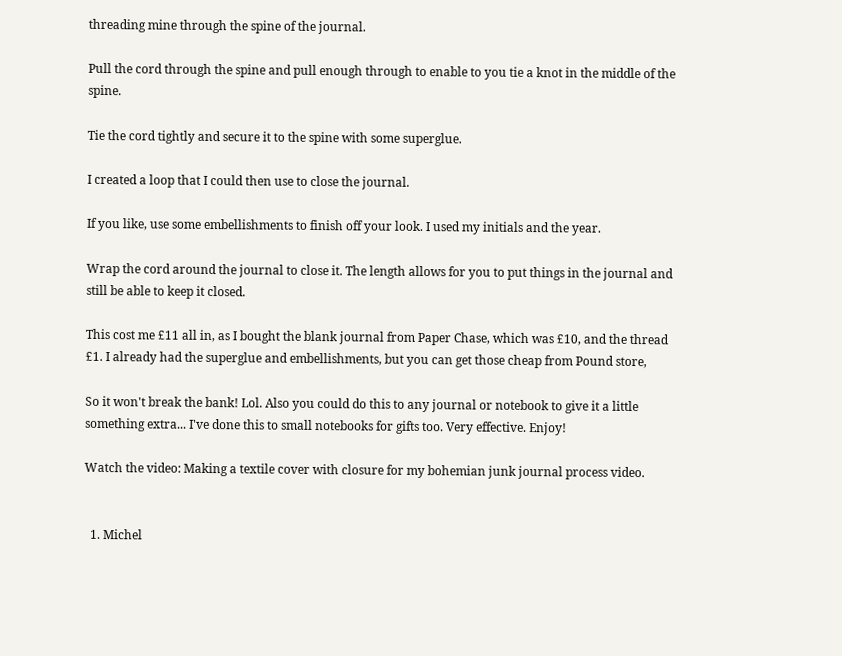threading mine through the spine of the journal.

Pull the cord through the spine and pull enough through to enable to you tie a knot in the middle of the spine.

Tie the cord tightly and secure it to the spine with some superglue.

I created a loop that I could then use to close the journal.

If you like, use some embellishments to finish off your look. I used my initials and the year.

Wrap the cord around the journal to close it. The length allows for you to put things in the journal and still be able to keep it closed.

This cost me £11 all in, as I bought the blank journal from Paper Chase, which was £10, and the thread £1. I already had the superglue and embellishments, but you can get those cheap from Pound store,

So it won't break the bank! Lol. Also you could do this to any journal or notebook to give it a little something extra... I've done this to small notebooks for gifts too. Very effective. Enjoy!

Watch the video: Making a textile cover with closure for my bohemian junk journal process video.


  1. Michel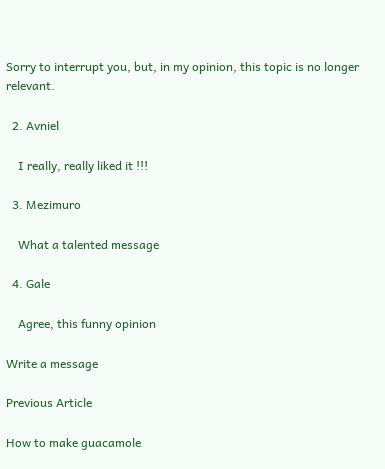Sorry to interrupt you, but, in my opinion, this topic is no longer relevant.

  2. Avniel

    I really, really liked it !!!

  3. Mezimuro

    What a talented message

  4. Gale

    Agree, this funny opinion

Write a message

Previous Article

How to make guacamole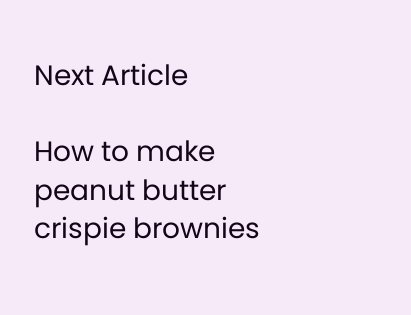Next Article

How to make peanut butter crispie brownies